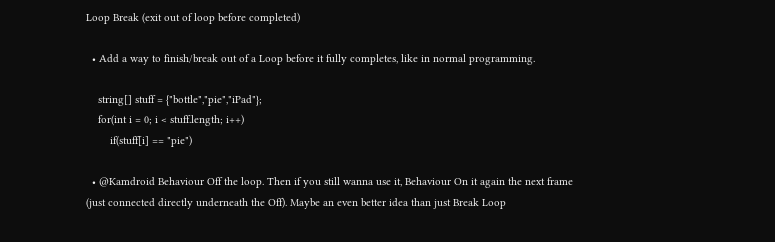Loop Break (exit out of loop before completed)

  • Add a way to finish/break out of a Loop before it fully completes, like in normal programming.

    string[] stuff = {"bottle","pie","iPad"};
    for(int i = 0; i < stuff.length; i++)
        if(stuff[i] == "pie")

  • @Kamdroid Behaviour Off the loop. Then if you still wanna use it, Behaviour On it again the next frame (just connected directly underneath the Off). Maybe an even better idea than just Break Loop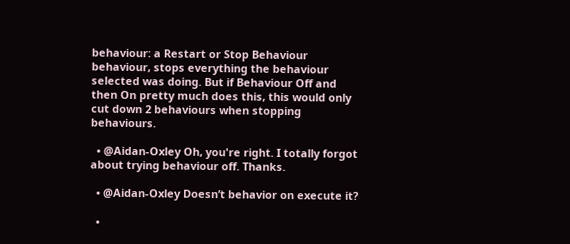behaviour: a Restart or Stop Behaviour behaviour, stops everything the behaviour selected was doing. But if Behaviour Off and then On pretty much does this, this would only cut down 2 behaviours when stopping behaviours.

  • @Aidan-Oxley Oh, you're right. I totally forgot about trying behaviour off. Thanks.

  • @Aidan-Oxley Doesn’t behavior on execute it?

  •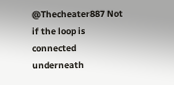@Thecheater887 Not if the loop is connected underneath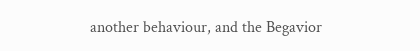another behaviour, and the Begavior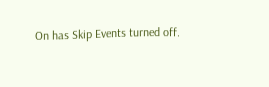On has Skip Events turned off.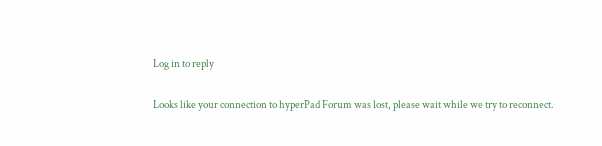Log in to reply

Looks like your connection to hyperPad Forum was lost, please wait while we try to reconnect.